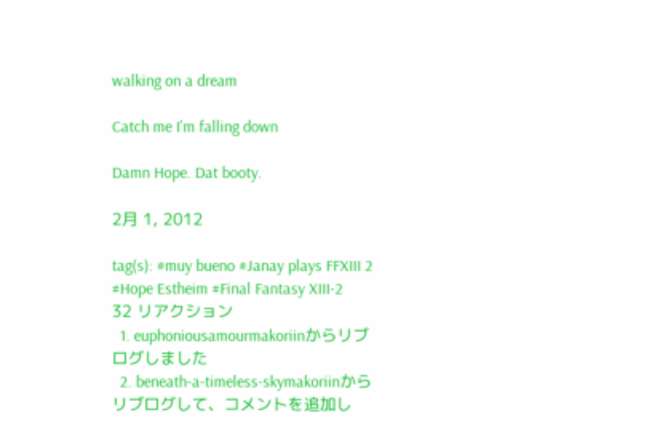walking on a dream

Catch me I'm falling down

Damn Hope. Dat booty.

2月 1, 2012

tag(s): #muy bueno #Janay plays FFXIII 2 #Hope Estheim #Final Fantasy XIII-2
32 リアクション
  1. euphoniousamourmakoriinからリブログしました
  2. beneath-a-timeless-skymakoriinからリブログして、コメントを追加し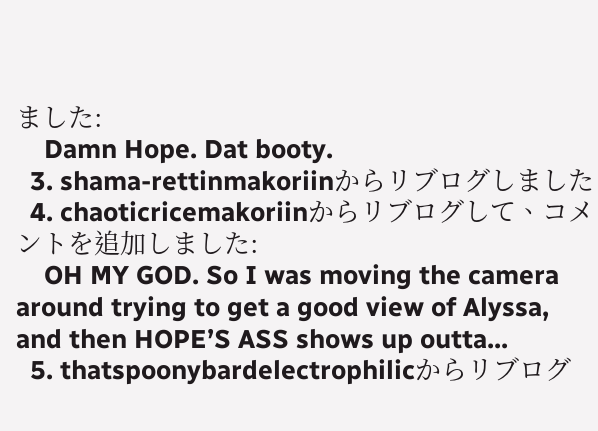ました:
    Damn Hope. Dat booty.
  3. shama-rettinmakoriinからリブログしました
  4. chaoticricemakoriinからリブログして、コメントを追加しました:
    OH MY GOD. So I was moving the camera around trying to get a good view of Alyssa, and then HOPE’S ASS shows up outta...
  5. thatspoonybardelectrophilicからリブログ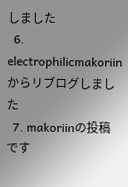しました
  6. electrophilicmakoriinからリブログしました
  7. makoriinの投稿です